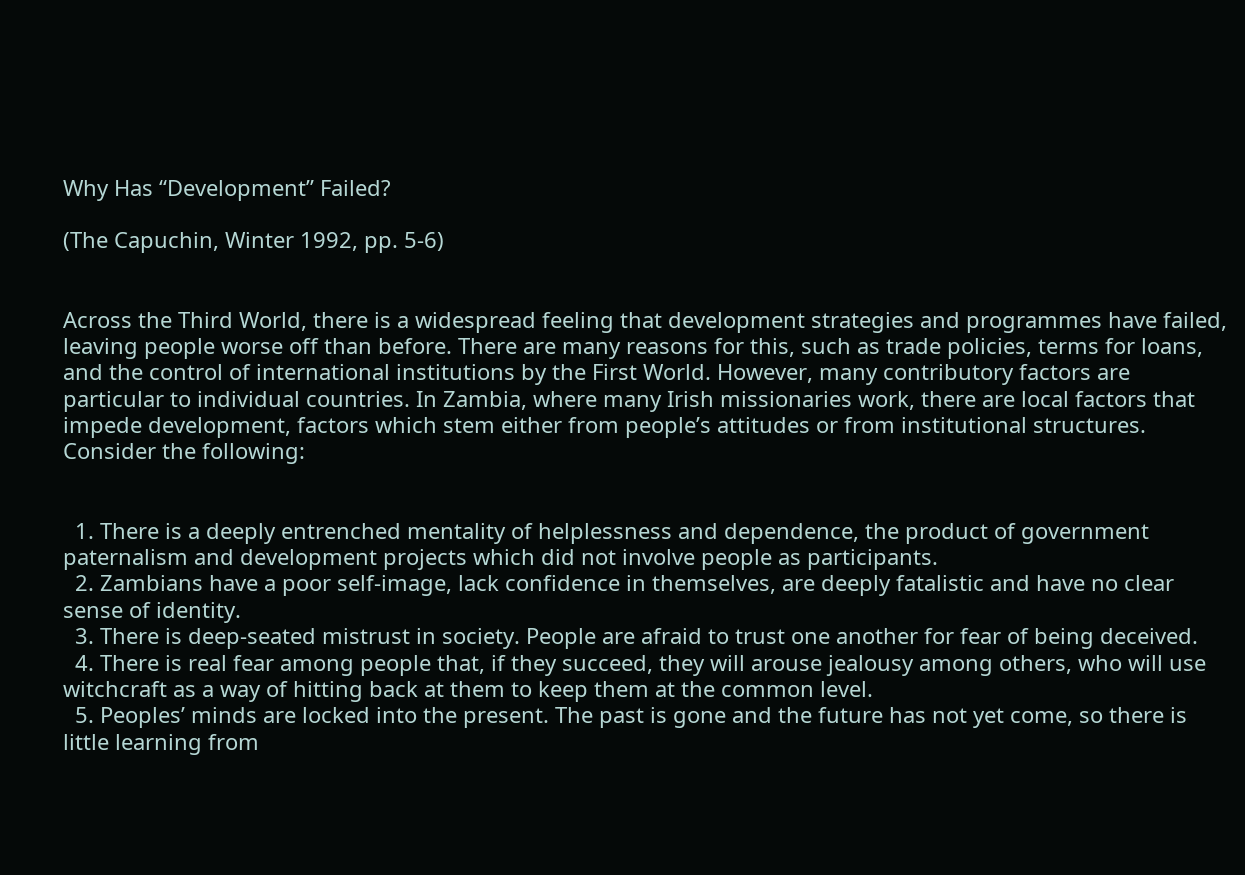Why Has “Development” Failed?

(The Capuchin, Winter 1992, pp. 5-6)


Across the Third World, there is a widespread feeling that development strategies and programmes have failed, leaving people worse off than before. There are many reasons for this, such as trade policies, terms for loans, and the control of international institutions by the First World. However, many contributory factors are particular to individual countries. In Zambia, where many Irish missionaries work, there are local factors that impede development, factors which stem either from people’s attitudes or from institutional structures. Consider the following:


  1. There is a deeply entrenched mentality of helplessness and dependence, the product of government paternalism and development projects which did not involve people as participants.
  2. Zambians have a poor self-image, lack confidence in themselves, are deeply fatalistic and have no clear sense of identity.
  3. There is deep-seated mistrust in society. People are afraid to trust one another for fear of being deceived.
  4. There is real fear among people that, if they succeed, they will arouse jealousy among others, who will use witchcraft as a way of hitting back at them to keep them at the common level.
  5. Peoples’ minds are locked into the present. The past is gone and the future has not yet come, so there is little learning from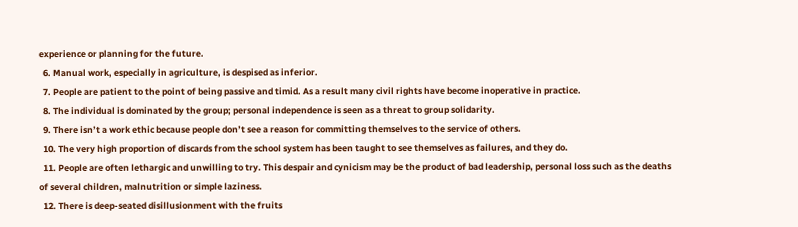experience or planning for the future.
  6. Manual work, especially in agriculture, is despised as inferior.
  7. People are patient to the point of being passive and timid. As a result many civil rights have become inoperative in practice.
  8. The individual is dominated by the group; personal independence is seen as a threat to group solidarity.
  9. There isn’t a work ethic because people don’t see a reason for committing themselves to the service of others.
  10. The very high proportion of discards from the school system has been taught to see themselves as failures, and they do.
  11. People are often lethargic and unwilling to try. This despair and cynicism may be the product of bad leadership, personal loss such as the deaths of several children, malnutrition or simple laziness.
  12. There is deep-seated disillusionment with the fruits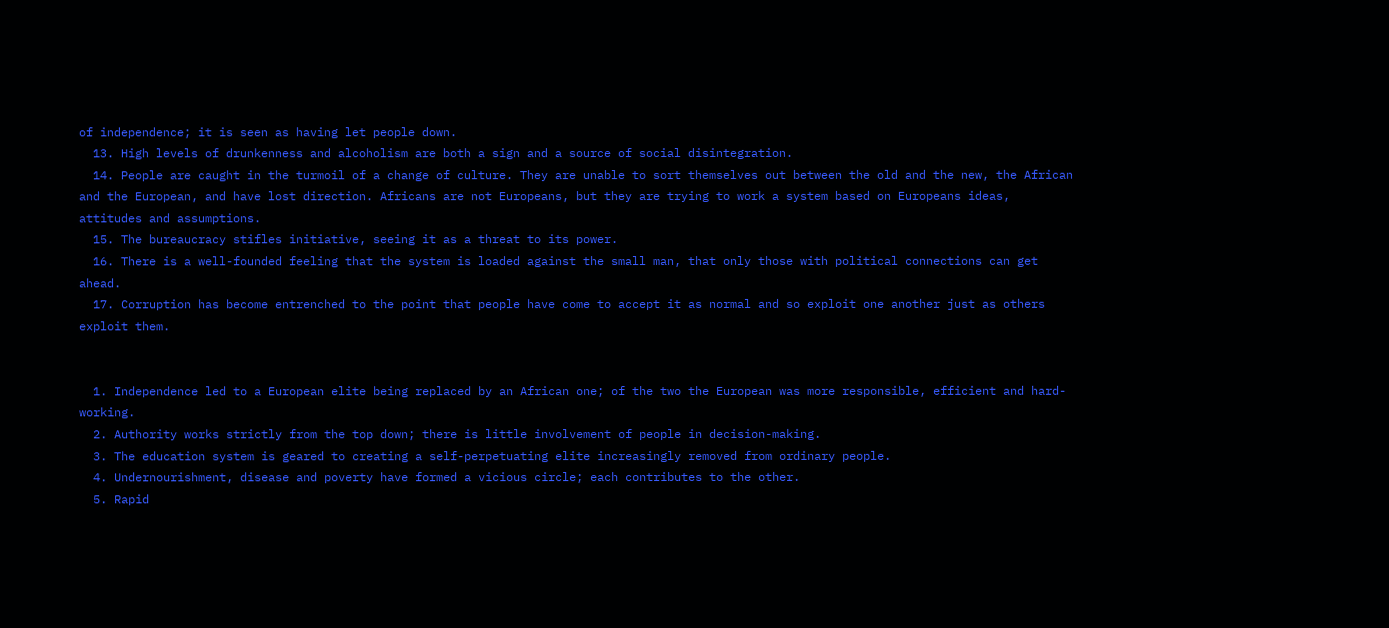of independence; it is seen as having let people down.
  13. High levels of drunkenness and alcoholism are both a sign and a source of social disintegration.
  14. People are caught in the turmoil of a change of culture. They are unable to sort themselves out between the old and the new, the African and the European, and have lost direction. Africans are not Europeans, but they are trying to work a system based on Europeans ideas, attitudes and assumptions.
  15. The bureaucracy stifles initiative, seeing it as a threat to its power.
  16. There is a well-founded feeling that the system is loaded against the small man, that only those with political connections can get ahead.
  17. Corruption has become entrenched to the point that people have come to accept it as normal and so exploit one another just as others exploit them.


  1. Independence led to a European elite being replaced by an African one; of the two the European was more responsible, efficient and hard-working.
  2. Authority works strictly from the top down; there is little involvement of people in decision-making.
  3. The education system is geared to creating a self-perpetuating elite increasingly removed from ordinary people.
  4. Undernourishment, disease and poverty have formed a vicious circle; each contributes to the other.
  5. Rapid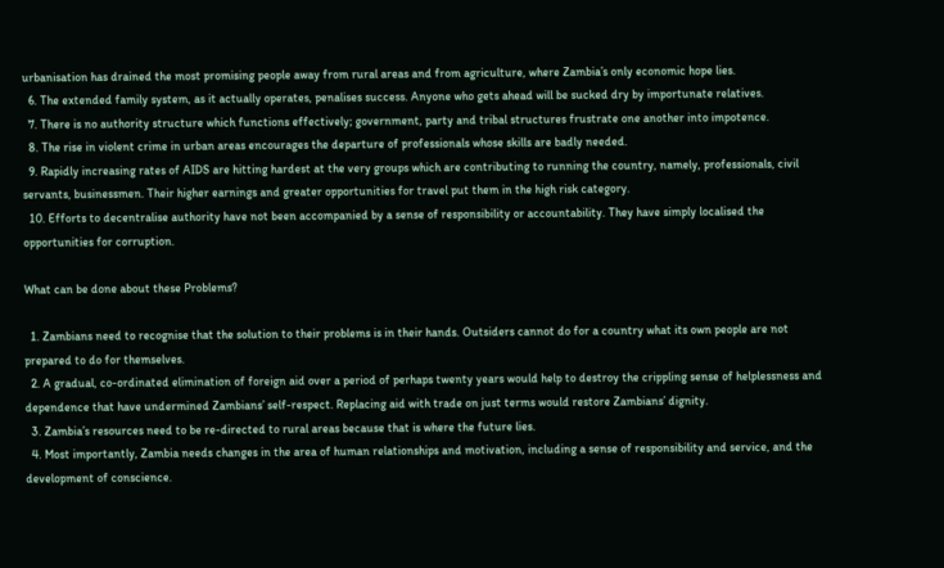urbanisation has drained the most promising people away from rural areas and from agriculture, where Zambia’s only economic hope lies.
  6. The extended family system, as it actually operates, penalises success. Anyone who gets ahead will be sucked dry by importunate relatives.
  7. There is no authority structure which functions effectively; government, party and tribal structures frustrate one another into impotence.
  8. The rise in violent crime in urban areas encourages the departure of professionals whose skills are badly needed.
  9. Rapidly increasing rates of AIDS are hitting hardest at the very groups which are contributing to running the country, namely, professionals, civil servants, businessmen. Their higher earnings and greater opportunities for travel put them in the high risk category.
  10. Efforts to decentralise authority have not been accompanied by a sense of responsibility or accountability. They have simply localised the opportunities for corruption.

What can be done about these Problems?

  1. Zambians need to recognise that the solution to their problems is in their hands. Outsiders cannot do for a country what its own people are not prepared to do for themselves.
  2. A gradual, co-ordinated elimination of foreign aid over a period of perhaps twenty years would help to destroy the crippling sense of helplessness and dependence that have undermined Zambians’ self-respect. Replacing aid with trade on just terms would restore Zambians’ dignity.
  3. Zambia’s resources need to be re-directed to rural areas because that is where the future lies.
  4. Most importantly, Zambia needs changes in the area of human relationships and motivation, including a sense of responsibility and service, and the development of conscience.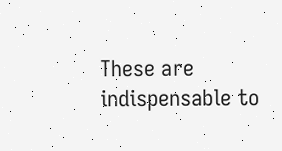These are indispensable to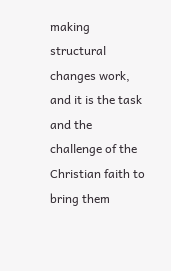making structural changes work, and it is the task and the challenge of the Christian faith to bring them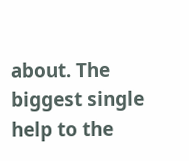about. The biggest single help to the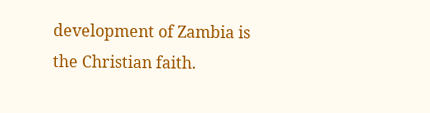development of Zambia is the Christian faith.